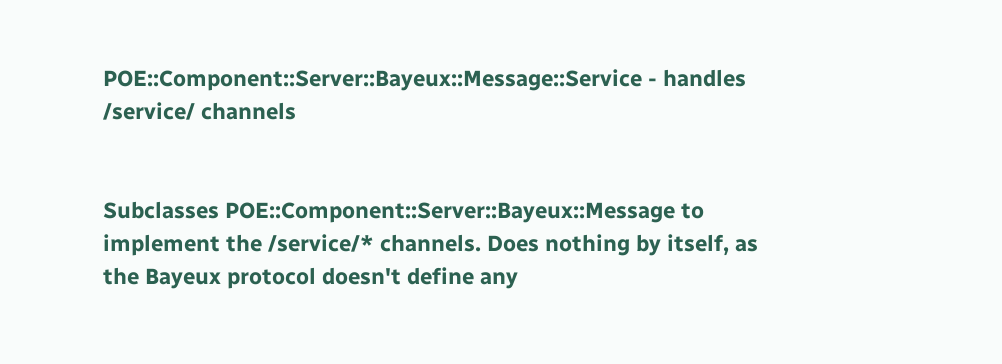POE::Component::Server::Bayeux::Message::Service - handles /service/ channels


Subclasses POE::Component::Server::Bayeux::Message to implement the /service/* channels. Does nothing by itself, as the Bayeux protocol doesn't define any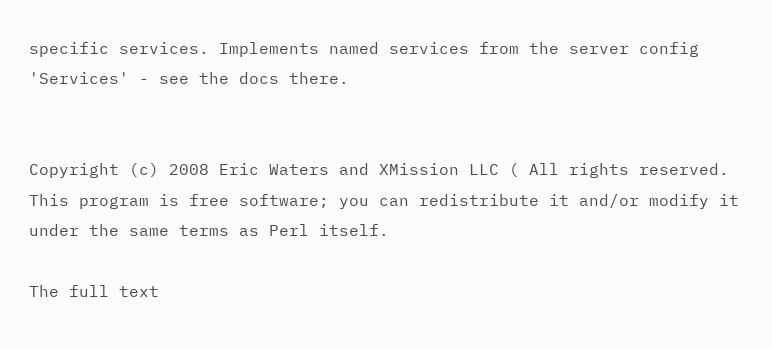specific services. Implements named services from the server config 'Services' - see the docs there.


Copyright (c) 2008 Eric Waters and XMission LLC ( All rights reserved. This program is free software; you can redistribute it and/or modify it under the same terms as Perl itself.

The full text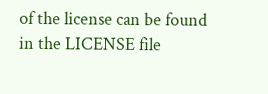of the license can be found in the LICENSE file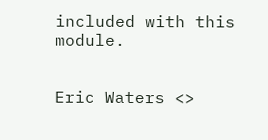included with this module.


Eric Waters <>